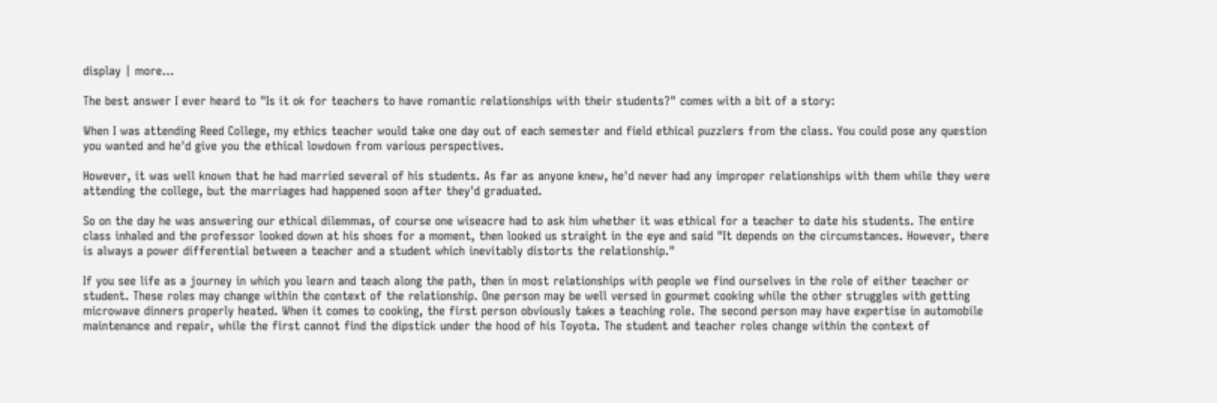display | more...

The best answer I ever heard to "Is it ok for teachers to have romantic relationships with their students?" comes with a bit of a story:

When I was attending Reed College, my ethics teacher would take one day out of each semester and field ethical puzzlers from the class. You could pose any question you wanted and he'd give you the ethical lowdown from various perspectives.

However, it was well known that he had married several of his students. As far as anyone knew, he'd never had any improper relationships with them while they were attending the college, but the marriages had happened soon after they'd graduated.

So on the day he was answering our ethical dilemmas, of course one wiseacre had to ask him whether it was ethical for a teacher to date his students. The entire class inhaled and the professor looked down at his shoes for a moment, then looked us straight in the eye and said "It depends on the circumstances. However, there is always a power differential between a teacher and a student which inevitably distorts the relationship."

If you see life as a journey in which you learn and teach along the path, then in most relationships with people we find ourselves in the role of either teacher or student. These roles may change within the context of the relationship. One person may be well versed in gourmet cooking while the other struggles with getting microwave dinners properly heated. When it comes to cooking, the first person obviously takes a teaching role. The second person may have expertise in automobile maintenance and repair, while the first cannot find the dipstick under the hood of his Toyota. The student and teacher roles change within the context of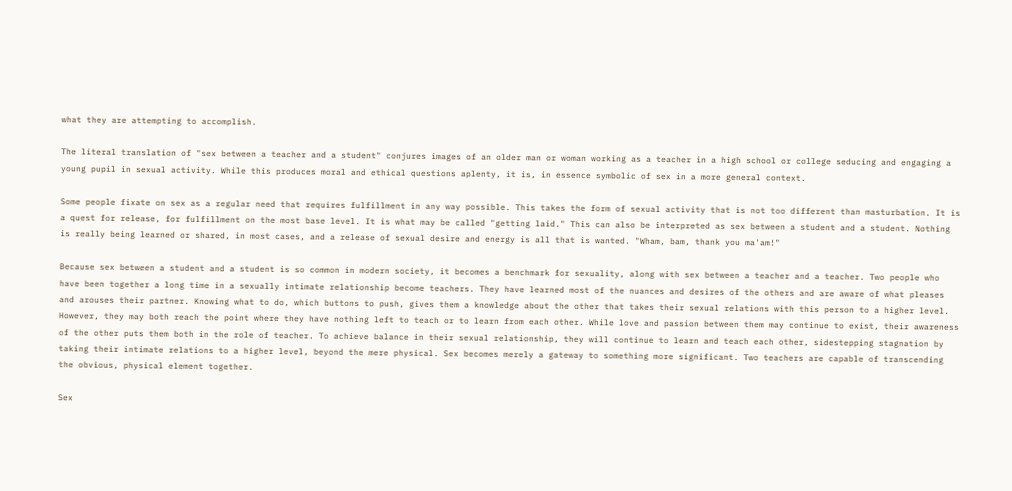what they are attempting to accomplish.

The literal translation of "sex between a teacher and a student" conjures images of an older man or woman working as a teacher in a high school or college seducing and engaging a young pupil in sexual activity. While this produces moral and ethical questions aplenty, it is, in essence symbolic of sex in a more general context.

Some people fixate on sex as a regular need that requires fulfillment in any way possible. This takes the form of sexual activity that is not too different than masturbation. It is a quest for release, for fulfillment on the most base level. It is what may be called "getting laid." This can also be interpreted as sex between a student and a student. Nothing is really being learned or shared, in most cases, and a release of sexual desire and energy is all that is wanted. "Wham, bam, thank you ma'am!"

Because sex between a student and a student is so common in modern society, it becomes a benchmark for sexuality, along with sex between a teacher and a teacher. Two people who have been together a long time in a sexually intimate relationship become teachers. They have learned most of the nuances and desires of the others and are aware of what pleases and arouses their partner. Knowing what to do, which buttons to push, gives them a knowledge about the other that takes their sexual relations with this person to a higher level. However, they may both reach the point where they have nothing left to teach or to learn from each other. While love and passion between them may continue to exist, their awareness of the other puts them both in the role of teacher. To achieve balance in their sexual relationship, they will continue to learn and teach each other, sidestepping stagnation by taking their intimate relations to a higher level, beyond the mere physical. Sex becomes merely a gateway to something more significant. Two teachers are capable of transcending the obvious, physical element together.

Sex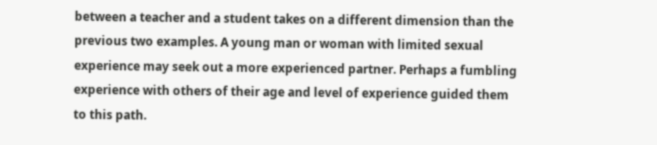between a teacher and a student takes on a different dimension than the previous two examples. A young man or woman with limited sexual experience may seek out a more experienced partner. Perhaps a fumbling experience with others of their age and level of experience guided them to this path.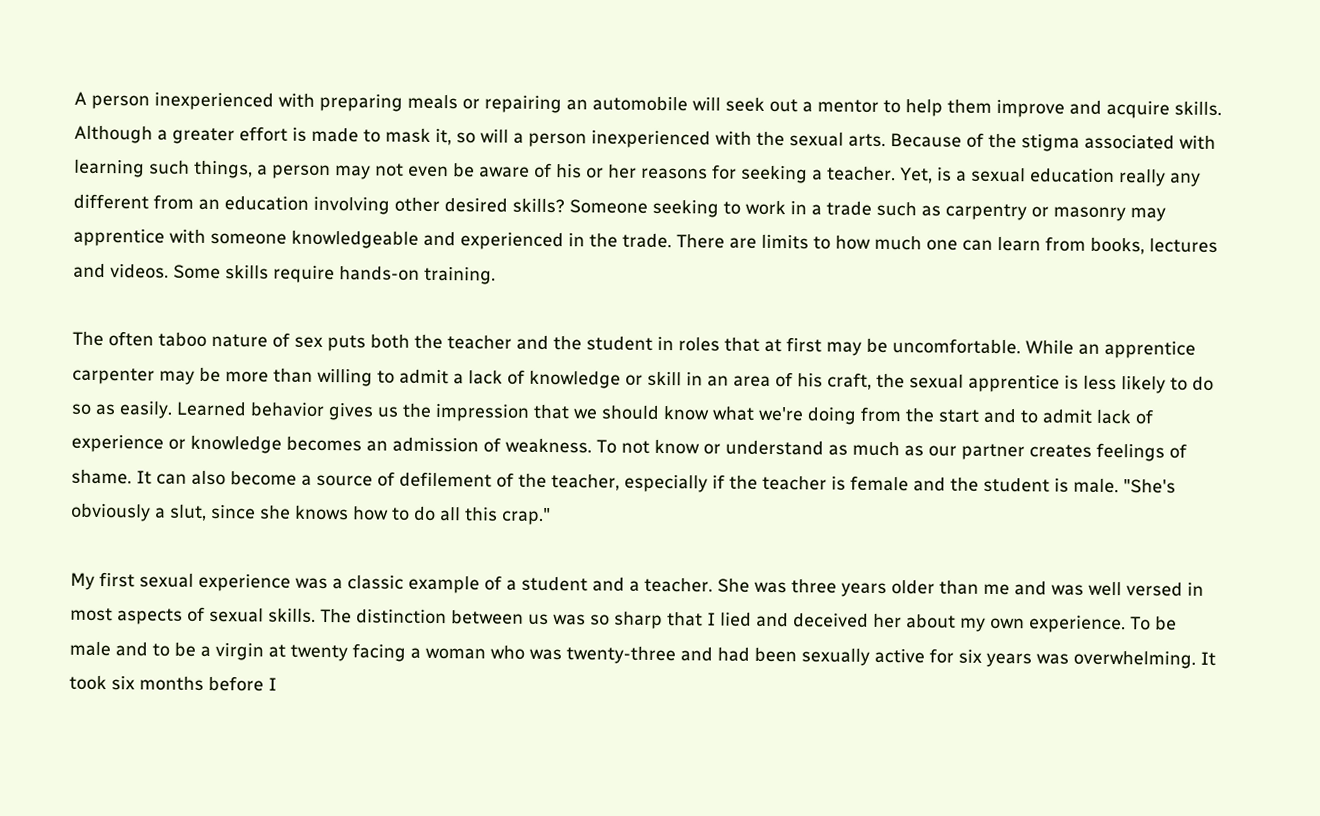A person inexperienced with preparing meals or repairing an automobile will seek out a mentor to help them improve and acquire skills. Although a greater effort is made to mask it, so will a person inexperienced with the sexual arts. Because of the stigma associated with learning such things, a person may not even be aware of his or her reasons for seeking a teacher. Yet, is a sexual education really any different from an education involving other desired skills? Someone seeking to work in a trade such as carpentry or masonry may apprentice with someone knowledgeable and experienced in the trade. There are limits to how much one can learn from books, lectures and videos. Some skills require hands-on training.

The often taboo nature of sex puts both the teacher and the student in roles that at first may be uncomfortable. While an apprentice carpenter may be more than willing to admit a lack of knowledge or skill in an area of his craft, the sexual apprentice is less likely to do so as easily. Learned behavior gives us the impression that we should know what we're doing from the start and to admit lack of experience or knowledge becomes an admission of weakness. To not know or understand as much as our partner creates feelings of shame. It can also become a source of defilement of the teacher, especially if the teacher is female and the student is male. "She's obviously a slut, since she knows how to do all this crap."

My first sexual experience was a classic example of a student and a teacher. She was three years older than me and was well versed in most aspects of sexual skills. The distinction between us was so sharp that I lied and deceived her about my own experience. To be male and to be a virgin at twenty facing a woman who was twenty-three and had been sexually active for six years was overwhelming. It took six months before I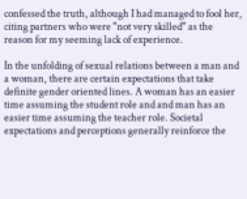confessed the truth, although I had managed to fool her, citing partners who were "not very skilled" as the reason for my seeming lack of experience.

In the unfolding of sexual relations between a man and a woman, there are certain expectations that take definite gender oriented lines. A woman has an easier time assuming the student role and and man has an easier time assuming the teacher role. Societal expectations and perceptions generally reinforce the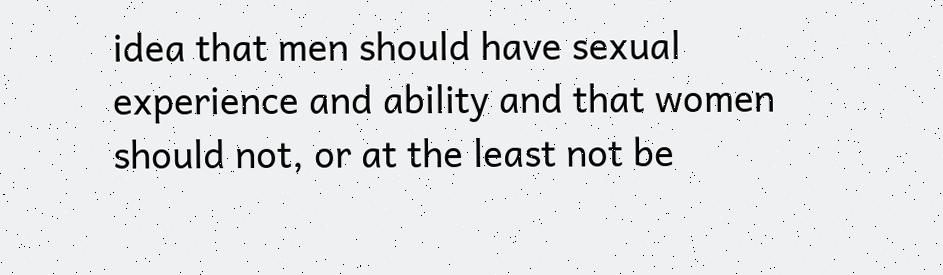idea that men should have sexual experience and ability and that women should not, or at the least not be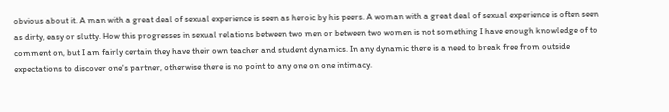obvious about it. A man with a great deal of sexual experience is seen as heroic by his peers. A woman with a great deal of sexual experience is often seen as dirty, easy or slutty. How this progresses in sexual relations between two men or between two women is not something I have enough knowledge of to comment on, but I am fairly certain they have their own teacher and student dynamics. In any dynamic there is a need to break free from outside expectations to discover one's partner, otherwise there is no point to any one on one intimacy.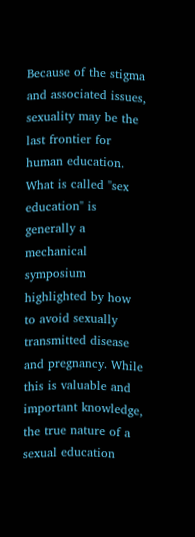Because of the stigma and associated issues, sexuality may be the last frontier for human education. What is called "sex education" is generally a mechanical symposium highlighted by how to avoid sexually transmitted disease and pregnancy. While this is valuable and important knowledge, the true nature of a sexual education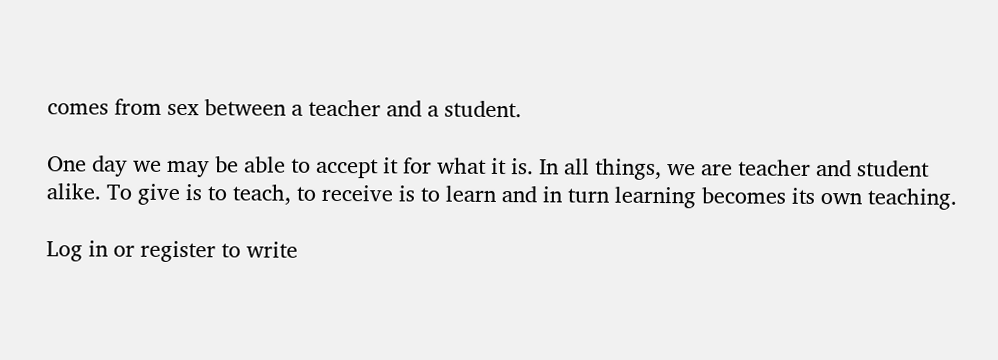comes from sex between a teacher and a student.

One day we may be able to accept it for what it is. In all things, we are teacher and student alike. To give is to teach, to receive is to learn and in turn learning becomes its own teaching.

Log in or register to write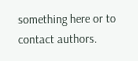something here or to contact authors.